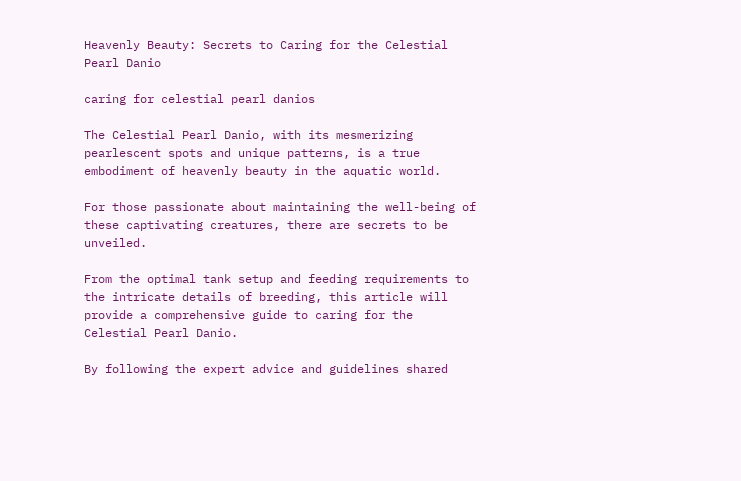Heavenly Beauty: Secrets to Caring for the Celestial Pearl Danio

caring for celestial pearl danios

The Celestial Pearl Danio, with its mesmerizing pearlescent spots and unique patterns, is a true embodiment of heavenly beauty in the aquatic world.

For those passionate about maintaining the well-being of these captivating creatures, there are secrets to be unveiled.

From the optimal tank setup and feeding requirements to the intricate details of breeding, this article will provide a comprehensive guide to caring for the Celestial Pearl Danio.

By following the expert advice and guidelines shared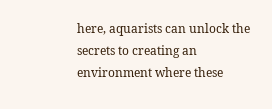here, aquarists can unlock the secrets to creating an environment where these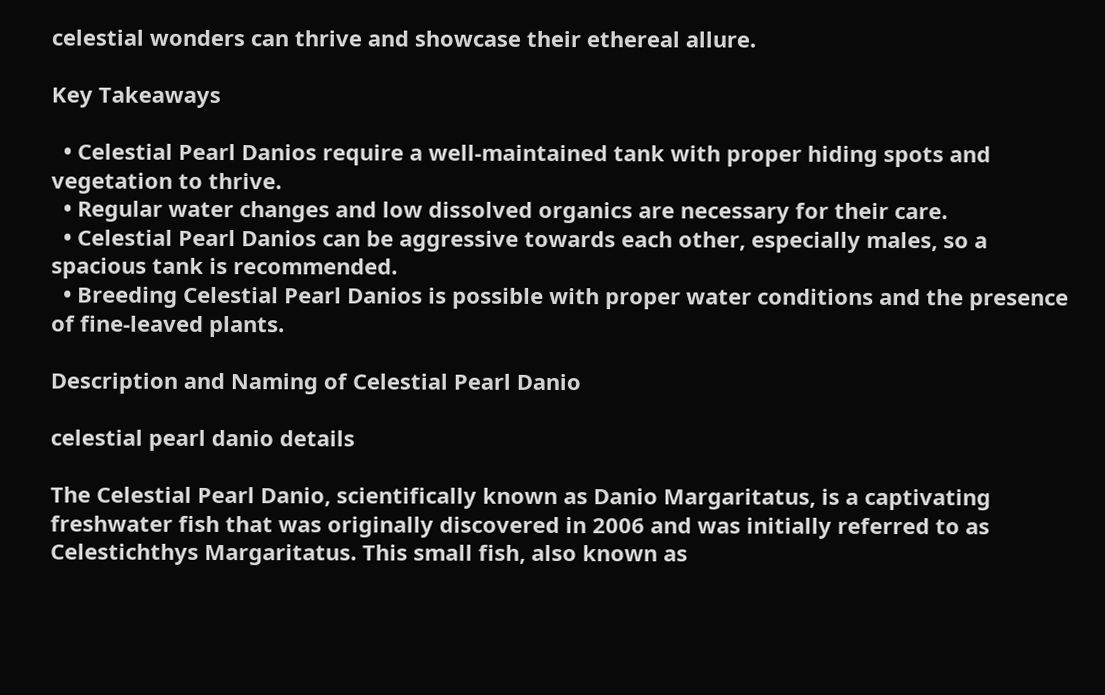celestial wonders can thrive and showcase their ethereal allure.

Key Takeaways

  • Celestial Pearl Danios require a well-maintained tank with proper hiding spots and vegetation to thrive.
  • Regular water changes and low dissolved organics are necessary for their care.
  • Celestial Pearl Danios can be aggressive towards each other, especially males, so a spacious tank is recommended.
  • Breeding Celestial Pearl Danios is possible with proper water conditions and the presence of fine-leaved plants.

Description and Naming of Celestial Pearl Danio

celestial pearl danio details

The Celestial Pearl Danio, scientifically known as Danio Margaritatus, is a captivating freshwater fish that was originally discovered in 2006 and was initially referred to as Celestichthys Margaritatus. This small fish, also known as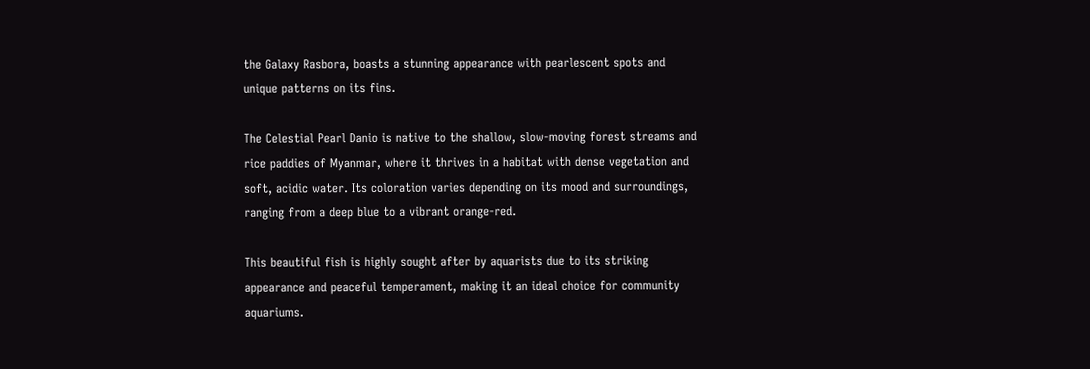the Galaxy Rasbora, boasts a stunning appearance with pearlescent spots and unique patterns on its fins.

The Celestial Pearl Danio is native to the shallow, slow-moving forest streams and rice paddies of Myanmar, where it thrives in a habitat with dense vegetation and soft, acidic water. Its coloration varies depending on its mood and surroundings, ranging from a deep blue to a vibrant orange-red.

This beautiful fish is highly sought after by aquarists due to its striking appearance and peaceful temperament, making it an ideal choice for community aquariums.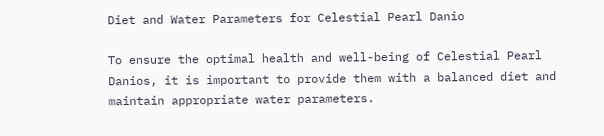Diet and Water Parameters for Celestial Pearl Danio

To ensure the optimal health and well-being of Celestial Pearl Danios, it is important to provide them with a balanced diet and maintain appropriate water parameters.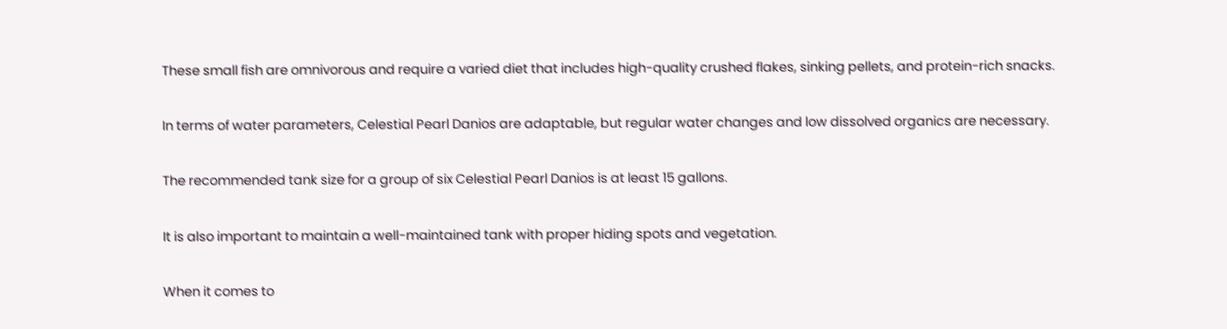These small fish are omnivorous and require a varied diet that includes high-quality crushed flakes, sinking pellets, and protein-rich snacks.

In terms of water parameters, Celestial Pearl Danios are adaptable, but regular water changes and low dissolved organics are necessary.

The recommended tank size for a group of six Celestial Pearl Danios is at least 15 gallons.

It is also important to maintain a well-maintained tank with proper hiding spots and vegetation.

When it comes to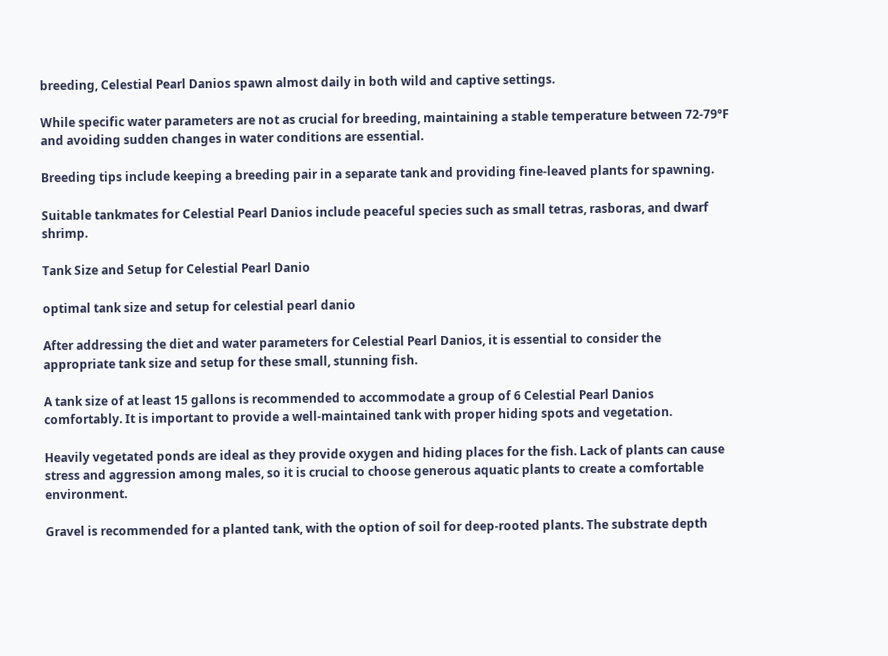breeding, Celestial Pearl Danios spawn almost daily in both wild and captive settings.

While specific water parameters are not as crucial for breeding, maintaining a stable temperature between 72-79°F and avoiding sudden changes in water conditions are essential.

Breeding tips include keeping a breeding pair in a separate tank and providing fine-leaved plants for spawning.

Suitable tankmates for Celestial Pearl Danios include peaceful species such as small tetras, rasboras, and dwarf shrimp.

Tank Size and Setup for Celestial Pearl Danio

optimal tank size and setup for celestial pearl danio

After addressing the diet and water parameters for Celestial Pearl Danios, it is essential to consider the appropriate tank size and setup for these small, stunning fish.

A tank size of at least 15 gallons is recommended to accommodate a group of 6 Celestial Pearl Danios comfortably. It is important to provide a well-maintained tank with proper hiding spots and vegetation.

Heavily vegetated ponds are ideal as they provide oxygen and hiding places for the fish. Lack of plants can cause stress and aggression among males, so it is crucial to choose generous aquatic plants to create a comfortable environment.

Gravel is recommended for a planted tank, with the option of soil for deep-rooted plants. The substrate depth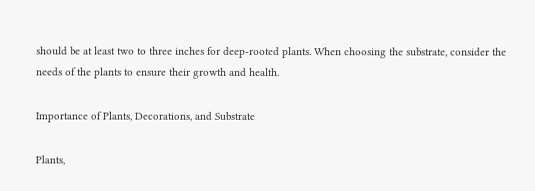should be at least two to three inches for deep-rooted plants. When choosing the substrate, consider the needs of the plants to ensure their growth and health.

Importance of Plants, Decorations, and Substrate

Plants,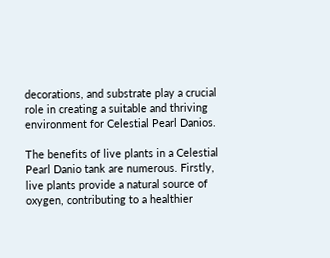decorations, and substrate play a crucial role in creating a suitable and thriving environment for Celestial Pearl Danios.

The benefits of live plants in a Celestial Pearl Danio tank are numerous. Firstly, live plants provide a natural source of oxygen, contributing to a healthier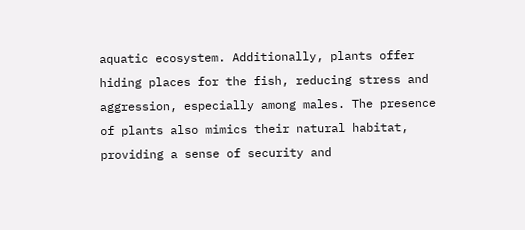aquatic ecosystem. Additionally, plants offer hiding places for the fish, reducing stress and aggression, especially among males. The presence of plants also mimics their natural habitat, providing a sense of security and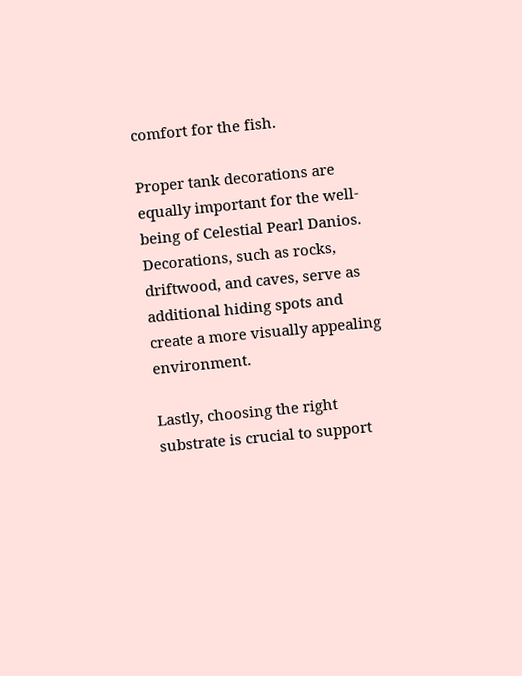comfort for the fish.

Proper tank decorations are equally important for the well-being of Celestial Pearl Danios. Decorations, such as rocks, driftwood, and caves, serve as additional hiding spots and create a more visually appealing environment.

Lastly, choosing the right substrate is crucial to support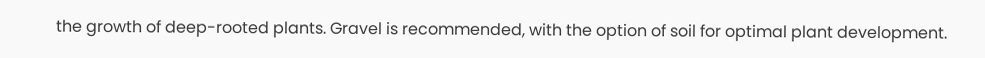the growth of deep-rooted plants. Gravel is recommended, with the option of soil for optimal plant development.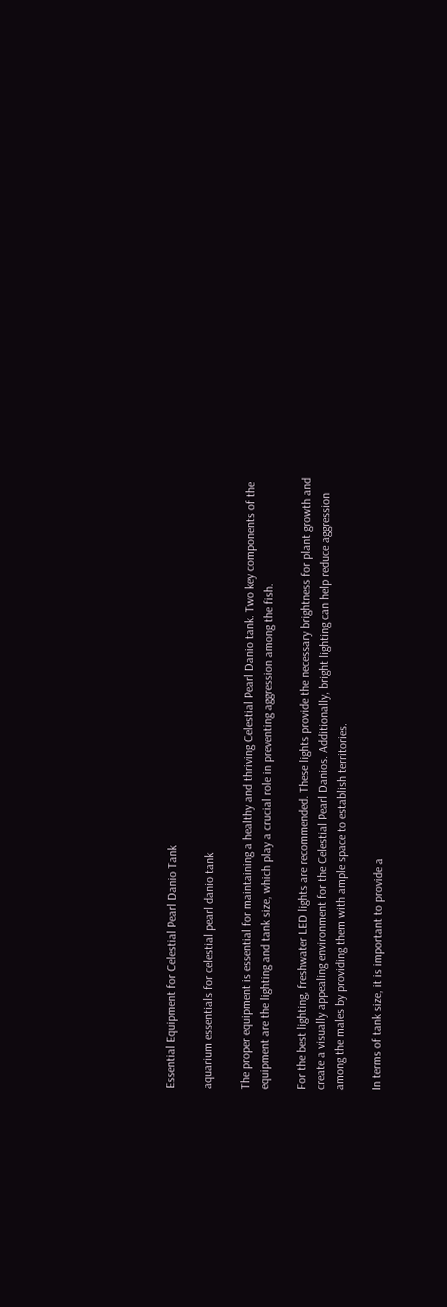Essential Equipment for Celestial Pearl Danio Tank

aquarium essentials for celestial pearl danio tank

The proper equipment is essential for maintaining a healthy and thriving Celestial Pearl Danio tank. Two key components of the equipment are the lighting and tank size, which play a crucial role in preventing aggression among the fish.

For the best lighting, freshwater LED lights are recommended. These lights provide the necessary brightness for plant growth and create a visually appealing environment for the Celestial Pearl Danios. Additionally, bright lighting can help reduce aggression among the males by providing them with ample space to establish territories.

In terms of tank size, it is important to provide a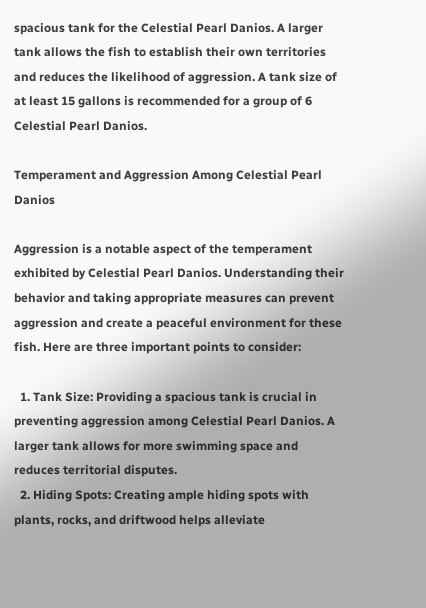spacious tank for the Celestial Pearl Danios. A larger tank allows the fish to establish their own territories and reduces the likelihood of aggression. A tank size of at least 15 gallons is recommended for a group of 6 Celestial Pearl Danios.

Temperament and Aggression Among Celestial Pearl Danios

Aggression is a notable aspect of the temperament exhibited by Celestial Pearl Danios. Understanding their behavior and taking appropriate measures can prevent aggression and create a peaceful environment for these fish. Here are three important points to consider:

  1. Tank Size: Providing a spacious tank is crucial in preventing aggression among Celestial Pearl Danios. A larger tank allows for more swimming space and reduces territorial disputes.
  2. Hiding Spots: Creating ample hiding spots with plants, rocks, and driftwood helps alleviate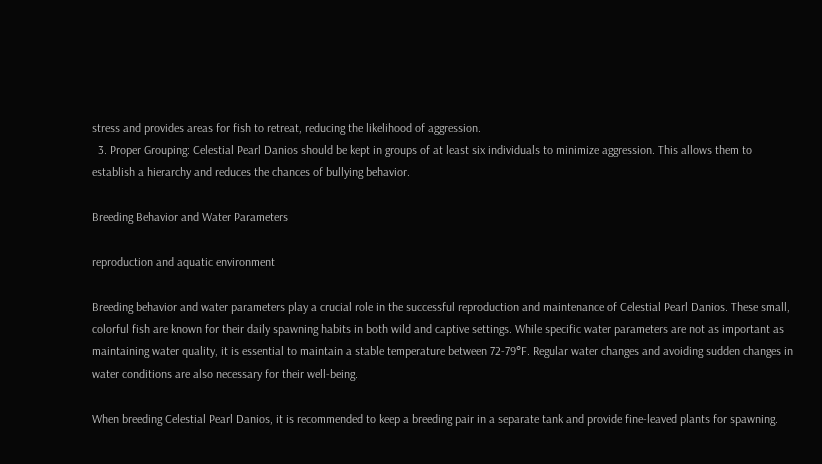stress and provides areas for fish to retreat, reducing the likelihood of aggression.
  3. Proper Grouping: Celestial Pearl Danios should be kept in groups of at least six individuals to minimize aggression. This allows them to establish a hierarchy and reduces the chances of bullying behavior.

Breeding Behavior and Water Parameters

reproduction and aquatic environment

Breeding behavior and water parameters play a crucial role in the successful reproduction and maintenance of Celestial Pearl Danios. These small, colorful fish are known for their daily spawning habits in both wild and captive settings. While specific water parameters are not as important as maintaining water quality, it is essential to maintain a stable temperature between 72-79°F. Regular water changes and avoiding sudden changes in water conditions are also necessary for their well-being.

When breeding Celestial Pearl Danios, it is recommended to keep a breeding pair in a separate tank and provide fine-leaved plants for spawning.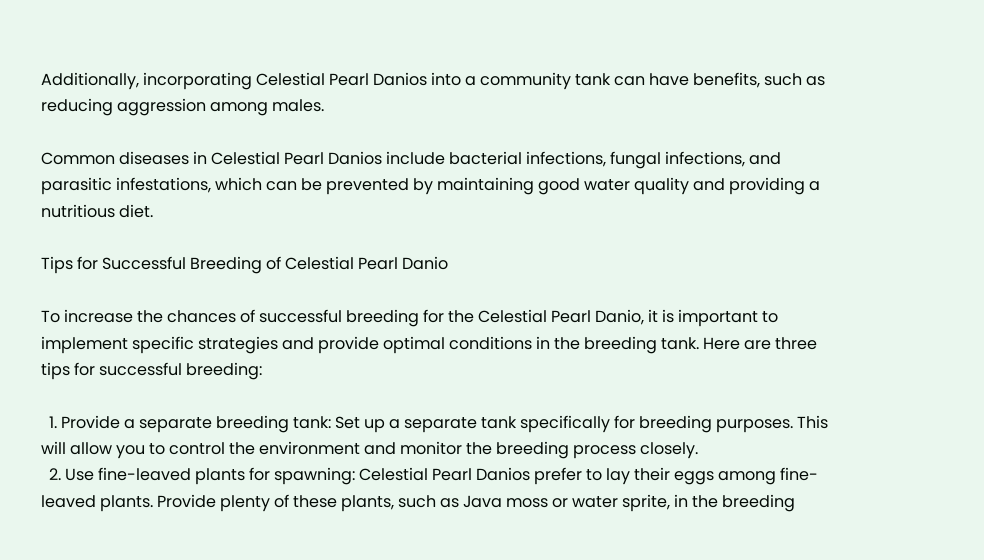Additionally, incorporating Celestial Pearl Danios into a community tank can have benefits, such as reducing aggression among males.

Common diseases in Celestial Pearl Danios include bacterial infections, fungal infections, and parasitic infestations, which can be prevented by maintaining good water quality and providing a nutritious diet.

Tips for Successful Breeding of Celestial Pearl Danio

To increase the chances of successful breeding for the Celestial Pearl Danio, it is important to implement specific strategies and provide optimal conditions in the breeding tank. Here are three tips for successful breeding:

  1. Provide a separate breeding tank: Set up a separate tank specifically for breeding purposes. This will allow you to control the environment and monitor the breeding process closely.
  2. Use fine-leaved plants for spawning: Celestial Pearl Danios prefer to lay their eggs among fine-leaved plants. Provide plenty of these plants, such as Java moss or water sprite, in the breeding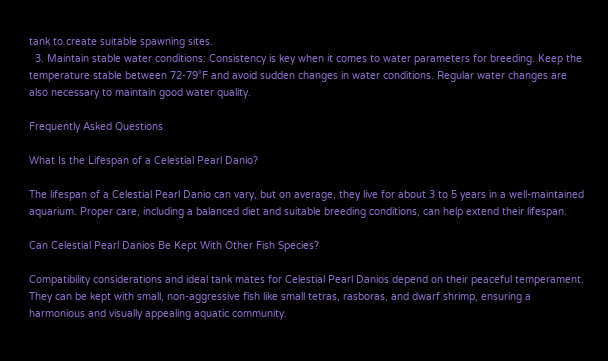tank to create suitable spawning sites.
  3. Maintain stable water conditions: Consistency is key when it comes to water parameters for breeding. Keep the temperature stable between 72-79°F and avoid sudden changes in water conditions. Regular water changes are also necessary to maintain good water quality.

Frequently Asked Questions

What Is the Lifespan of a Celestial Pearl Danio?

The lifespan of a Celestial Pearl Danio can vary, but on average, they live for about 3 to 5 years in a well-maintained aquarium. Proper care, including a balanced diet and suitable breeding conditions, can help extend their lifespan.

Can Celestial Pearl Danios Be Kept With Other Fish Species?

Compatibility considerations and ideal tank mates for Celestial Pearl Danios depend on their peaceful temperament. They can be kept with small, non-aggressive fish like small tetras, rasboras, and dwarf shrimp, ensuring a harmonious and visually appealing aquatic community.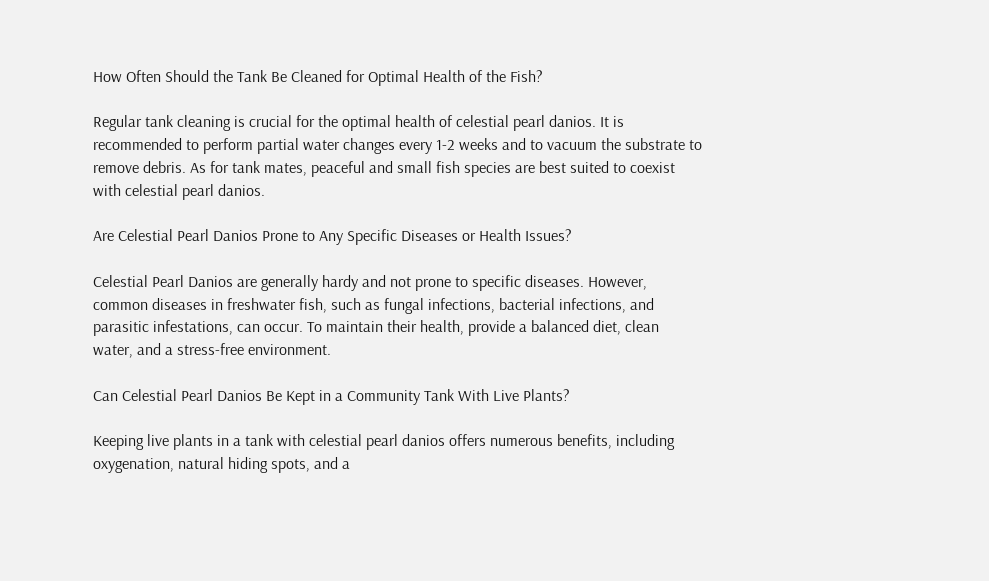How Often Should the Tank Be Cleaned for Optimal Health of the Fish?

Regular tank cleaning is crucial for the optimal health of celestial pearl danios. It is recommended to perform partial water changes every 1-2 weeks and to vacuum the substrate to remove debris. As for tank mates, peaceful and small fish species are best suited to coexist with celestial pearl danios.

Are Celestial Pearl Danios Prone to Any Specific Diseases or Health Issues?

Celestial Pearl Danios are generally hardy and not prone to specific diseases. However, common diseases in freshwater fish, such as fungal infections, bacterial infections, and parasitic infestations, can occur. To maintain their health, provide a balanced diet, clean water, and a stress-free environment.

Can Celestial Pearl Danios Be Kept in a Community Tank With Live Plants?

Keeping live plants in a tank with celestial pearl danios offers numerous benefits, including oxygenation, natural hiding spots, and a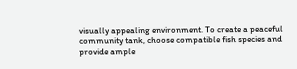visually appealing environment. To create a peaceful community tank, choose compatible fish species and provide ample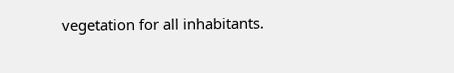vegetation for all inhabitants.